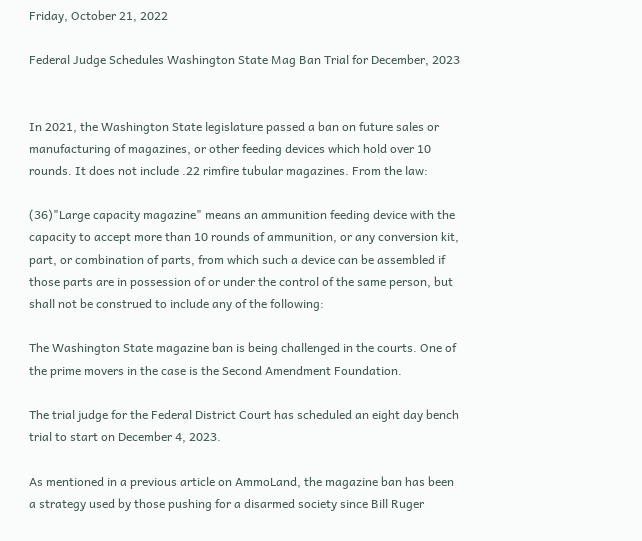Friday, October 21, 2022

Federal Judge Schedules Washington State Mag Ban Trial for December, 2023


In 2021, the Washington State legislature passed a ban on future sales or manufacturing of magazines, or other feeding devices which hold over 10 rounds. It does not include .22 rimfire tubular magazines. From the law:

(36)"Large capacity magazine" means an ammunition feeding device with the capacity to accept more than 10 rounds of ammunition, or any conversion kit, part, or combination of parts, from which such a device can be assembled if those parts are in possession of or under the control of the same person, but shall not be construed to include any of the following:

The Washington State magazine ban is being challenged in the courts. One of the prime movers in the case is the Second Amendment Foundation.

The trial judge for the Federal District Court has scheduled an eight day bench trial to start on December 4, 2023.

As mentioned in a previous article on AmmoLand, the magazine ban has been a strategy used by those pushing for a disarmed society since Bill Ruger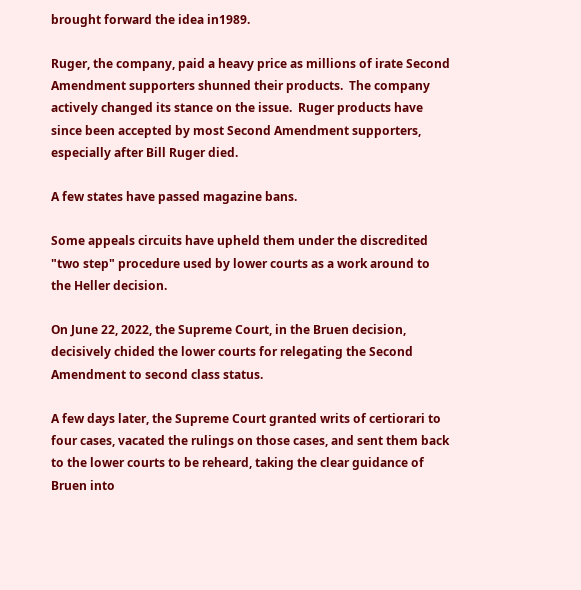brought forward the idea in1989.

Ruger, the company, paid a heavy price as millions of irate Second Amendment supporters shunned their products.  The company actively changed its stance on the issue.  Ruger products have since been accepted by most Second Amendment supporters, especially after Bill Ruger died.

A few states have passed magazine bans.

Some appeals circuits have upheld them under the discredited "two step" procedure used by lower courts as a work around to the Heller decision.

On June 22, 2022, the Supreme Court, in the Bruen decision, decisively chided the lower courts for relegating the Second Amendment to second class status.

A few days later, the Supreme Court granted writs of certiorari to four cases, vacated the rulings on those cases, and sent them back to the lower courts to be reheard, taking the clear guidance of Bruen into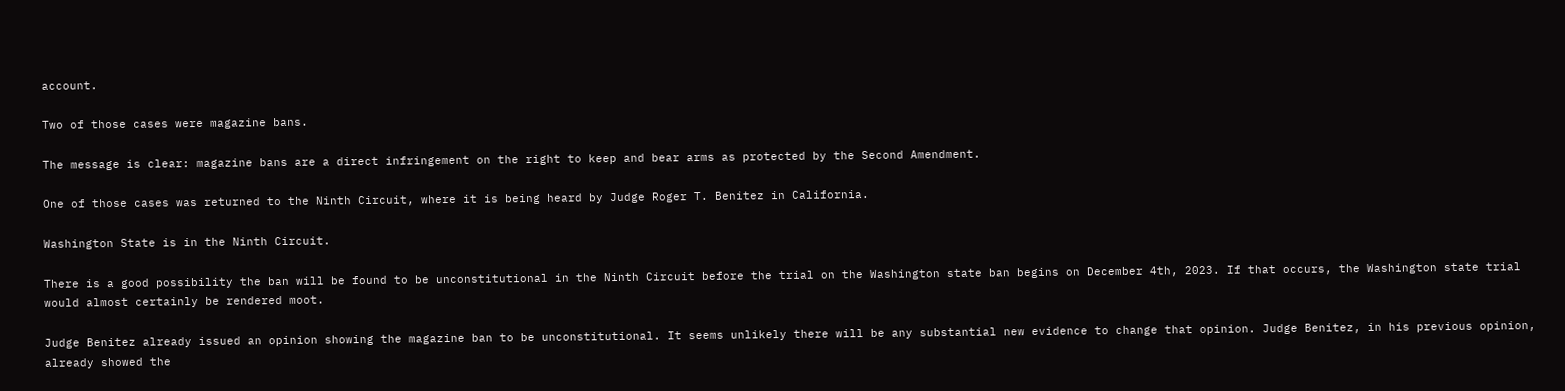account.

Two of those cases were magazine bans.

The message is clear: magazine bans are a direct infringement on the right to keep and bear arms as protected by the Second Amendment.

One of those cases was returned to the Ninth Circuit, where it is being heard by Judge Roger T. Benitez in California.

Washington State is in the Ninth Circuit.

There is a good possibility the ban will be found to be unconstitutional in the Ninth Circuit before the trial on the Washington state ban begins on December 4th, 2023. If that occurs, the Washington state trial would almost certainly be rendered moot.

Judge Benitez already issued an opinion showing the magazine ban to be unconstitutional. It seems unlikely there will be any substantial new evidence to change that opinion. Judge Benitez, in his previous opinion, already showed the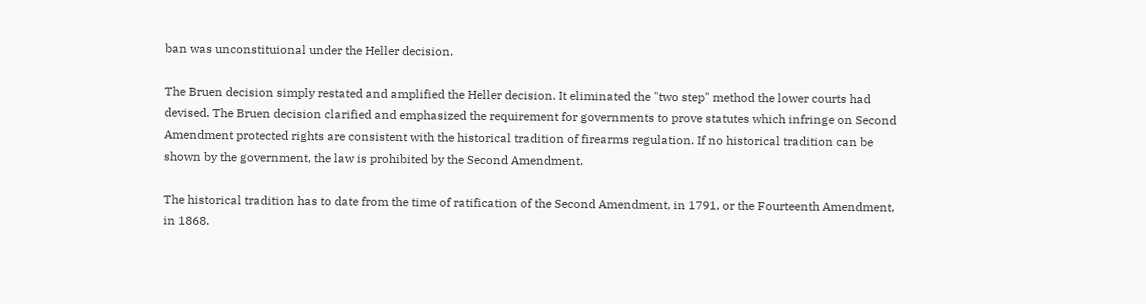ban was unconstituional under the Heller decision.

The Bruen decision simply restated and amplified the Heller decision. It eliminated the "two step" method the lower courts had devised. The Bruen decision clarified and emphasized the requirement for governments to prove statutes which infringe on Second Amendment protected rights are consistent with the historical tradition of firearms regulation. If no historical tradition can be shown by the government, the law is prohibited by the Second Amendment.

The historical tradition has to date from the time of ratification of the Second Amendment, in 1791, or the Fourteenth Amendment, in 1868.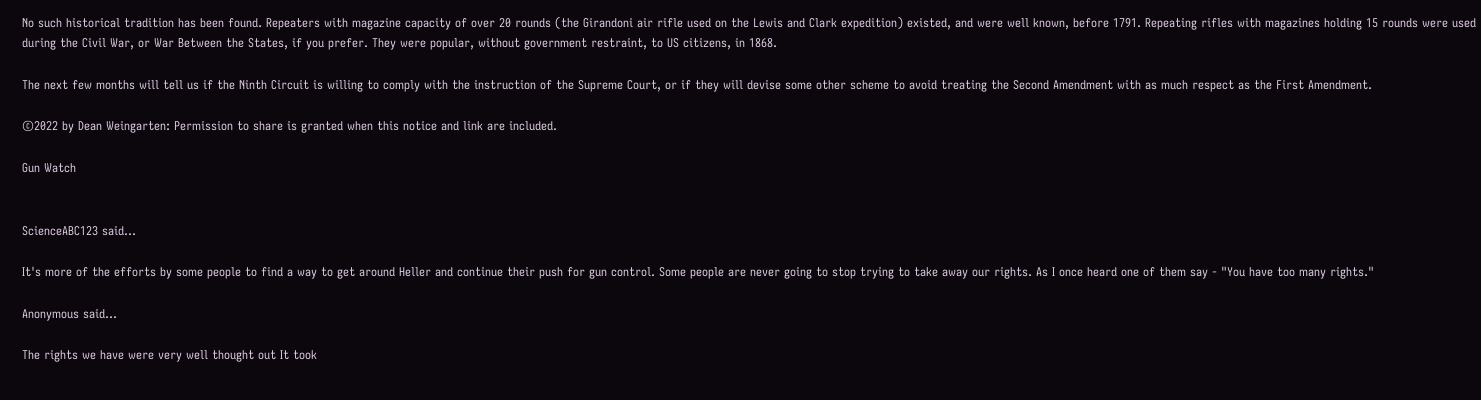No such historical tradition has been found. Repeaters with magazine capacity of over 20 rounds (the Girandoni air rifle used on the Lewis and Clark expedition) existed, and were well known, before 1791. Repeating rifles with magazines holding 15 rounds were used during the Civil War, or War Between the States, if you prefer. They were popular, without government restraint, to US citizens, in 1868.

The next few months will tell us if the Ninth Circuit is willing to comply with the instruction of the Supreme Court, or if they will devise some other scheme to avoid treating the Second Amendment with as much respect as the First Amendment.

©2022 by Dean Weingarten: Permission to share is granted when this notice and link are included.

Gun Watch


ScienceABC123 said...

It's more of the efforts by some people to find a way to get around Heller and continue their push for gun control. Some people are never going to stop trying to take away our rights. As I once heard one of them say - "You have too many rights."

Anonymous said...

The rights we have were very well thought out It took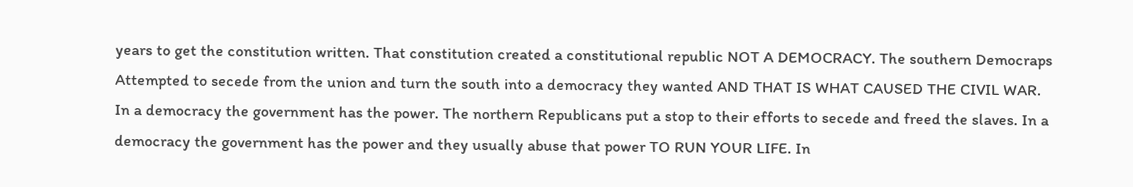years to get the constitution written. That constitution created a constitutional republic NOT A DEMOCRACY. The southern Democraps Attempted to secede from the union and turn the south into a democracy they wanted AND THAT IS WHAT CAUSED THE CIVIL WAR. In a democracy the government has the power. The northern Republicans put a stop to their efforts to secede and freed the slaves. In a democracy the government has the power and they usually abuse that power TO RUN YOUR LIFE. In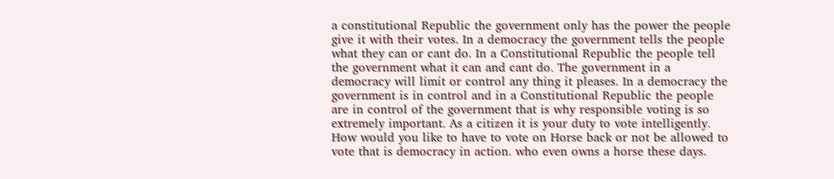a constitutional Republic the government only has the power the people give it with their votes. In a democracy the government tells the people what they can or cant do. In a Constitutional Republic the people tell the government what it can and cant do. The government in a democracy will limit or control any thing it pleases. In a democracy the government is in control and in a Constitutional Republic the people are in control of the government that is why responsible voting is so extremely important. As a citizen it is your duty to vote intelligently. How would you like to have to vote on Horse back or not be allowed to vote that is democracy in action. who even owns a horse these days.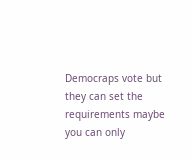Democraps vote but they can set the requirements maybe you can only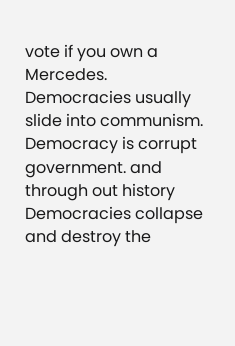vote if you own a Mercedes. Democracies usually slide into communism. Democracy is corrupt government. and through out history Democracies collapse and destroy the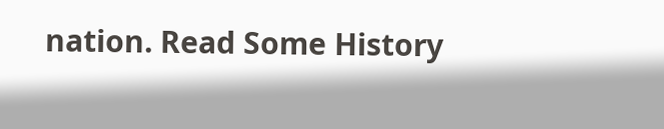nation. Read Some History